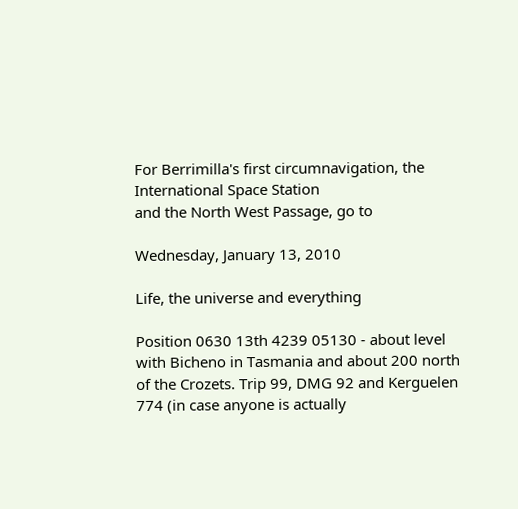For Berrimilla's first circumnavigation, the International Space Station
and the North West Passage, go to

Wednesday, January 13, 2010

Life, the universe and everything

Position 0630 13th 4239 05130 - about level with Bicheno in Tasmania and about 200 north of the Crozets. Trip 99, DMG 92 and Kerguelen 774 (in case anyone is actually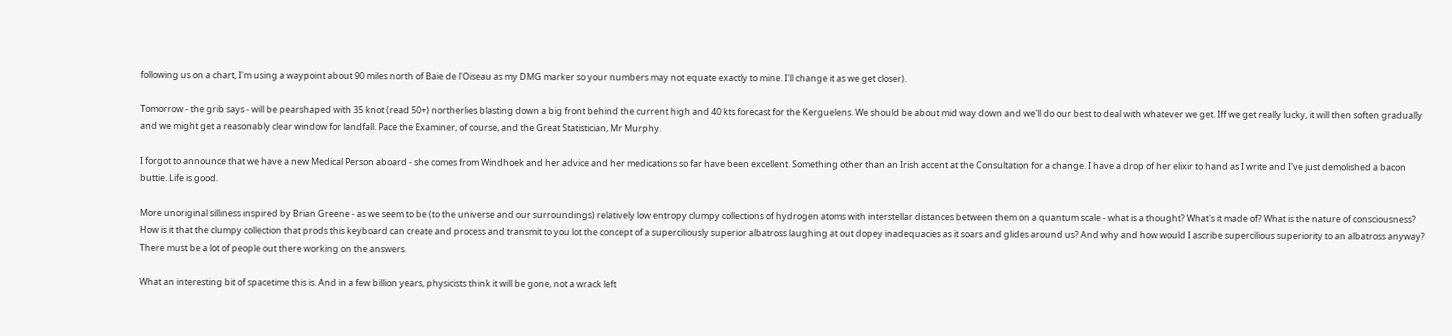following us on a chart, I'm using a waypoint about 90 miles north of Baie de l'Oiseau as my DMG marker so your numbers may not equate exactly to mine. I'll change it as we get closer).

Tomorrow - the grib says - will be pearshaped with 35 knot (read 50+) northerlies blasting down a big front behind the current high and 40 kts forecast for the Kerguelens. We should be about mid way down and we'll do our best to deal with whatever we get. Iff we get really lucky, it will then soften gradually and we might get a reasonably clear window for landfall. Pace the Examiner, of course, and the Great Statistician, Mr Murphy.

I forgot to announce that we have a new Medical Person aboard - she comes from Windhoek and her advice and her medications so far have been excellent. Something other than an Irish accent at the Consultation for a change. I have a drop of her elixir to hand as I write and I've just demolished a bacon buttie. Life is good.

More unoriginal silliness inspired by Brian Greene - as we seem to be (to the universe and our surroundings) relatively low entropy clumpy collections of hydrogen atoms with interstellar distances between them on a quantum scale - what is a thought? What's it made of? What is the nature of consciousness? How is it that the clumpy collection that prods this keyboard can create and process and transmit to you lot the concept of a superciliously superior albatross laughing at out dopey inadequacies as it soars and glides around us? And why and how would I ascribe supercilious superiority to an albatross anyway? There must be a lot of people out there working on the answers.

What an interesting bit of spacetime this is. And in a few billion years, physicists think it will be gone, not a wrack left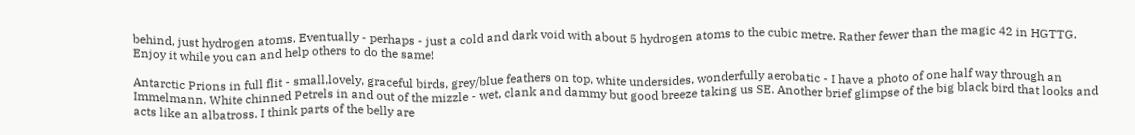behind, just hydrogen atoms. Eventually - perhaps - just a cold and dark void with about 5 hydrogen atoms to the cubic metre. Rather fewer than the magic 42 in HGTTG. Enjoy it while you can and help others to do the same!

Antarctic Prions in full flit - small,lovely, graceful birds, grey/blue feathers on top, white undersides, wonderfully aerobatic - I have a photo of one half way through an Immelmann. White chinned Petrels in and out of the mizzle - wet, clank and dammy but good breeze taking us SE. Another brief glimpse of the big black bird that looks and acts like an albatross. I think parts of the belly are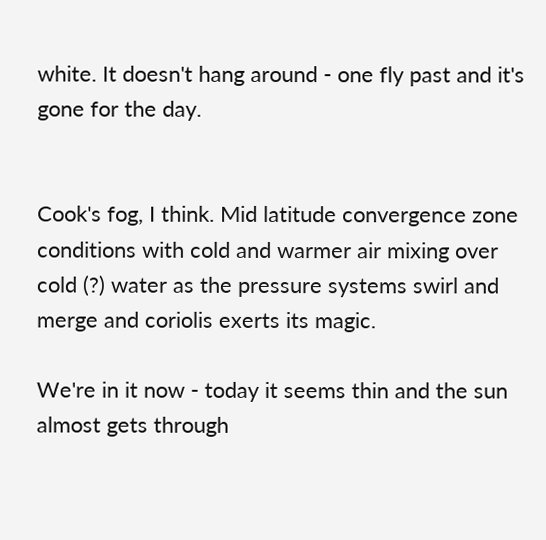white. It doesn't hang around - one fly past and it's gone for the day.


Cook's fog, I think. Mid latitude convergence zone conditions with cold and warmer air mixing over cold (?) water as the pressure systems swirl and merge and coriolis exerts its magic.

We're in it now - today it seems thin and the sun almost gets through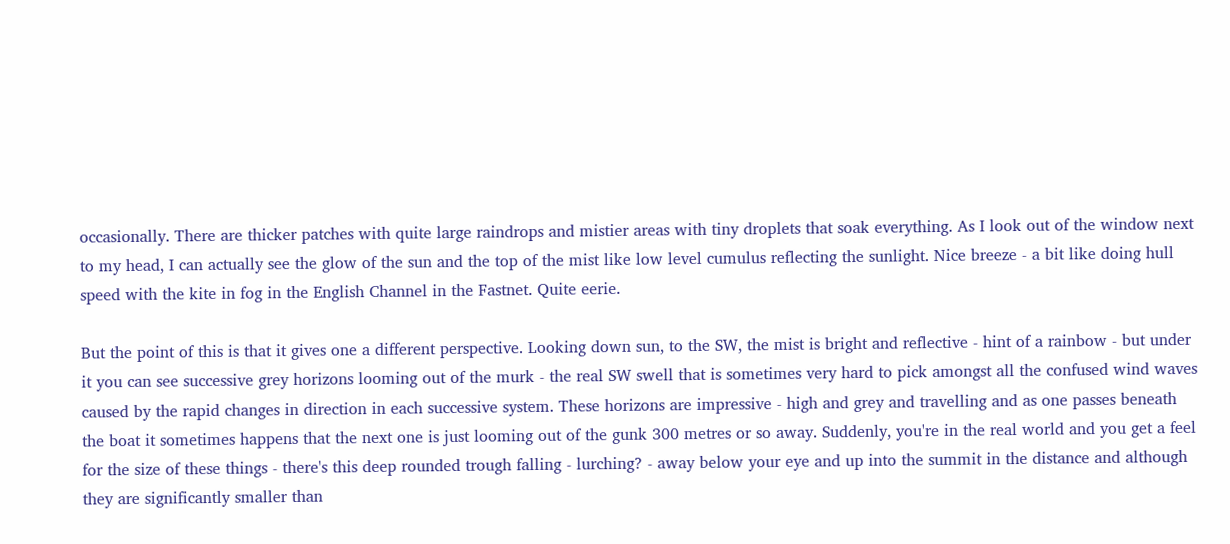occasionally. There are thicker patches with quite large raindrops and mistier areas with tiny droplets that soak everything. As I look out of the window next to my head, I can actually see the glow of the sun and the top of the mist like low level cumulus reflecting the sunlight. Nice breeze - a bit like doing hull speed with the kite in fog in the English Channel in the Fastnet. Quite eerie.

But the point of this is that it gives one a different perspective. Looking down sun, to the SW, the mist is bright and reflective - hint of a rainbow - but under it you can see successive grey horizons looming out of the murk - the real SW swell that is sometimes very hard to pick amongst all the confused wind waves caused by the rapid changes in direction in each successive system. These horizons are impressive - high and grey and travelling and as one passes beneath the boat it sometimes happens that the next one is just looming out of the gunk 300 metres or so away. Suddenly, you're in the real world and you get a feel for the size of these things - there's this deep rounded trough falling - lurching? - away below your eye and up into the summit in the distance and although they are significantly smaller than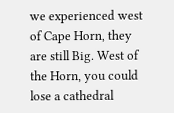we experienced west of Cape Horn, they are still Big. West of the Horn, you could lose a cathedral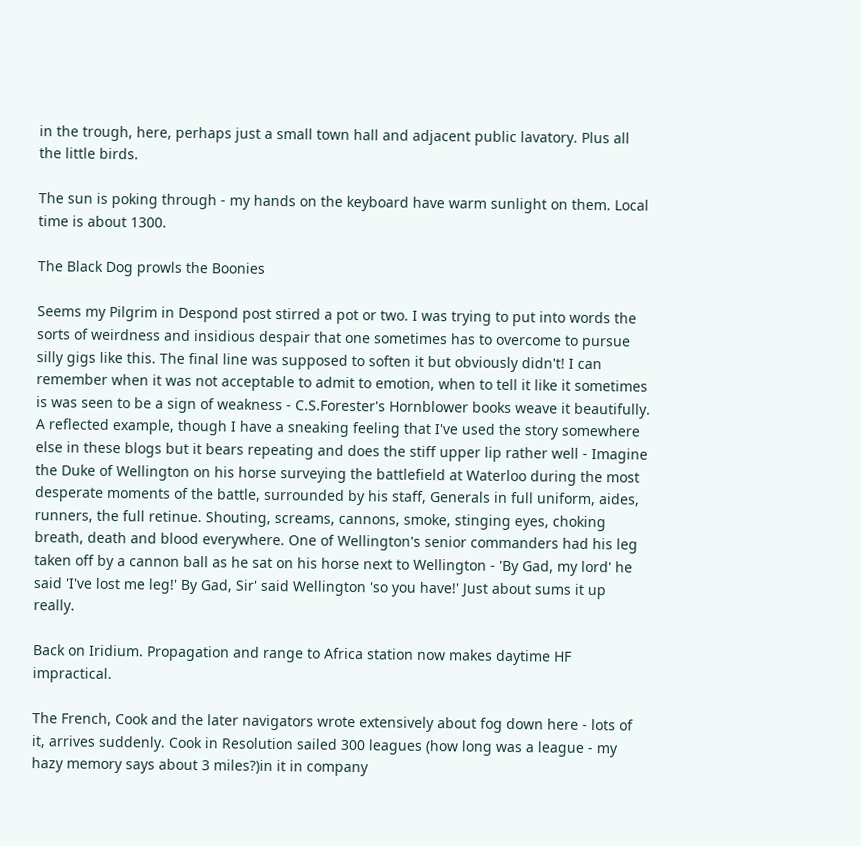in the trough, here, perhaps just a small town hall and adjacent public lavatory. Plus all the little birds.

The sun is poking through - my hands on the keyboard have warm sunlight on them. Local time is about 1300.

The Black Dog prowls the Boonies

Seems my Pilgrim in Despond post stirred a pot or two. I was trying to put into words the sorts of weirdness and insidious despair that one sometimes has to overcome to pursue silly gigs like this. The final line was supposed to soften it but obviously didn't! I can remember when it was not acceptable to admit to emotion, when to tell it like it sometimes is was seen to be a sign of weakness - C.S.Forester's Hornblower books weave it beautifully. A reflected example, though I have a sneaking feeling that I've used the story somewhere else in these blogs but it bears repeating and does the stiff upper lip rather well - Imagine the Duke of Wellington on his horse surveying the battlefield at Waterloo during the most desperate moments of the battle, surrounded by his staff, Generals in full uniform, aides, runners, the full retinue. Shouting, screams, cannons, smoke, stinging eyes, choking breath, death and blood everywhere. One of Wellington's senior commanders had his leg taken off by a cannon ball as he sat on his horse next to Wellington - 'By Gad, my lord' he said 'I've lost me leg!' By Gad, Sir' said Wellington 'so you have!' Just about sums it up really.

Back on Iridium. Propagation and range to Africa station now makes daytime HF impractical.

The French, Cook and the later navigators wrote extensively about fog down here - lots of it, arrives suddenly. Cook in Resolution sailed 300 leagues (how long was a league - my hazy memory says about 3 miles?)in it in company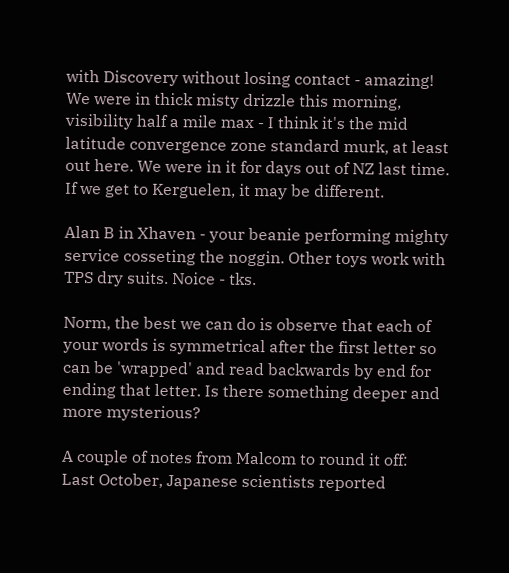with Discovery without losing contact - amazing! We were in thick misty drizzle this morning, visibility half a mile max - I think it's the mid latitude convergence zone standard murk, at least out here. We were in it for days out of NZ last time. If we get to Kerguelen, it may be different.

Alan B in Xhaven - your beanie performing mighty service cosseting the noggin. Other toys work with TPS dry suits. Noice - tks.

Norm, the best we can do is observe that each of your words is symmetrical after the first letter so can be 'wrapped' and read backwards by end for ending that letter. Is there something deeper and more mysterious?

A couple of notes from Malcom to round it off:
Last October, Japanese scientists reported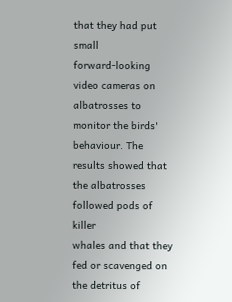that they had put small
forward-looking video cameras on albatrosses to monitor the birds'
behaviour. The results showed that the albatrosses followed pods of killer
whales and that they fed or scavenged on the detritus of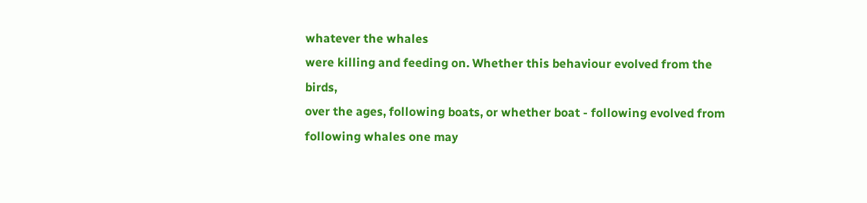whatever the whales
were killing and feeding on. Whether this behaviour evolved from the birds,
over the ages, following boats, or whether boat - following evolved from
following whales one may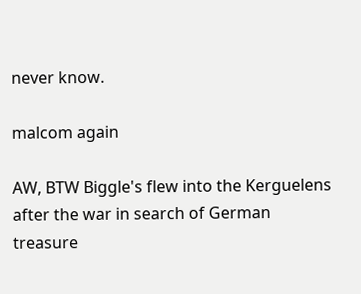never know.

malcom again

AW, BTW Biggle's flew into the Kerguelens after the war in search of German
treasure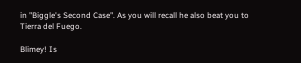in "Biggle's Second Case". As you will recall he also beat you to
Tierra del Fuego.

Blimey! Is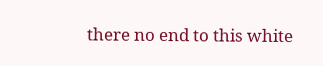there no end to this white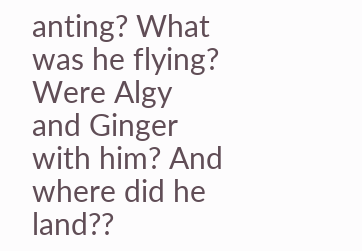anting? What was he flying? Were Algy and Ginger with him? And where did he land??